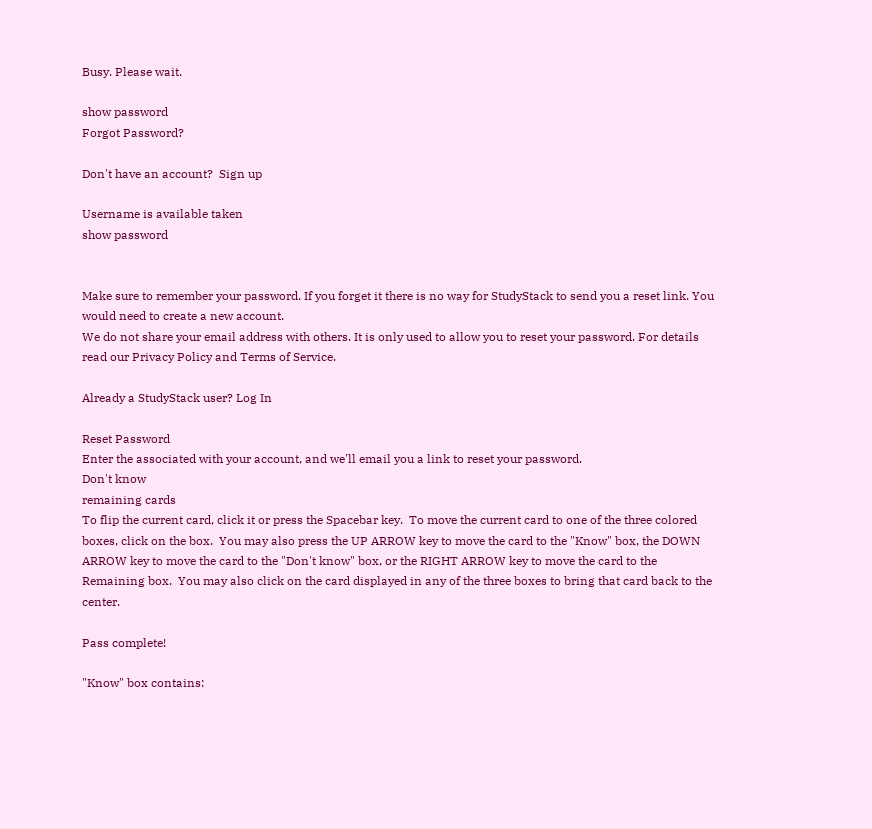Busy. Please wait.

show password
Forgot Password?

Don't have an account?  Sign up

Username is available taken
show password


Make sure to remember your password. If you forget it there is no way for StudyStack to send you a reset link. You would need to create a new account.
We do not share your email address with others. It is only used to allow you to reset your password. For details read our Privacy Policy and Terms of Service.

Already a StudyStack user? Log In

Reset Password
Enter the associated with your account, and we'll email you a link to reset your password.
Don't know
remaining cards
To flip the current card, click it or press the Spacebar key.  To move the current card to one of the three colored boxes, click on the box.  You may also press the UP ARROW key to move the card to the "Know" box, the DOWN ARROW key to move the card to the "Don't know" box, or the RIGHT ARROW key to move the card to the Remaining box.  You may also click on the card displayed in any of the three boxes to bring that card back to the center.

Pass complete!

"Know" box contains: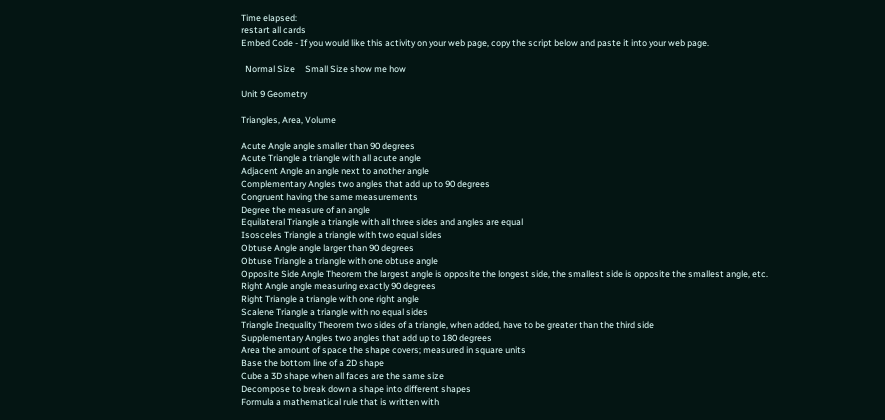Time elapsed:
restart all cards
Embed Code - If you would like this activity on your web page, copy the script below and paste it into your web page.

  Normal Size     Small Size show me how

Unit 9 Geometry

Triangles, Area, Volume

Acute Angle angle smaller than 90 degrees
Acute Triangle a triangle with all acute angle
Adjacent Angle an angle next to another angle
Complementary Angles two angles that add up to 90 degrees
Congruent having the same measurements
Degree the measure of an angle
Equilateral Triangle a triangle with all three sides and angles are equal
Isosceles Triangle a triangle with two equal sides
Obtuse Angle angle larger than 90 degrees
Obtuse Triangle a triangle with one obtuse angle
Opposite Side Angle Theorem the largest angle is opposite the longest side, the smallest side is opposite the smallest angle, etc.
Right Angle angle measuring exactly 90 degrees
Right Triangle a triangle with one right angle
Scalene Triangle a triangle with no equal sides
Triangle Inequality Theorem two sides of a triangle, when added, have to be greater than the third side
Supplementary Angles two angles that add up to 180 degrees
Area the amount of space the shape covers; measured in square units
Base the bottom line of a 2D shape
Cube a 3D shape when all faces are the same size
Decompose to break down a shape into different shapes
Formula a mathematical rule that is written with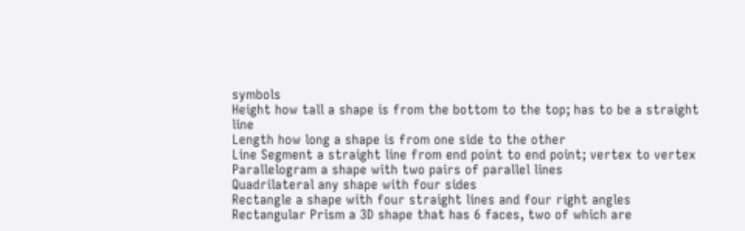symbols
Height how tall a shape is from the bottom to the top; has to be a straight line
Length how long a shape is from one side to the other
Line Segment a straight line from end point to end point; vertex to vertex
Parallelogram a shape with two pairs of parallel lines
Quadrilateral any shape with four sides
Rectangle a shape with four straight lines and four right angles
Rectangular Prism a 3D shape that has 6 faces, two of which are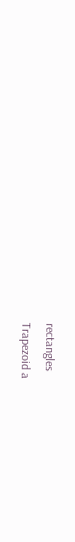rectangles
Trapezoid a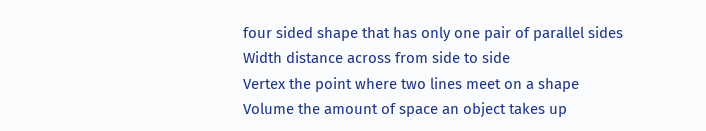four sided shape that has only one pair of parallel sides
Width distance across from side to side
Vertex the point where two lines meet on a shape
Volume the amount of space an object takes up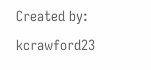Created by: kcrawford23